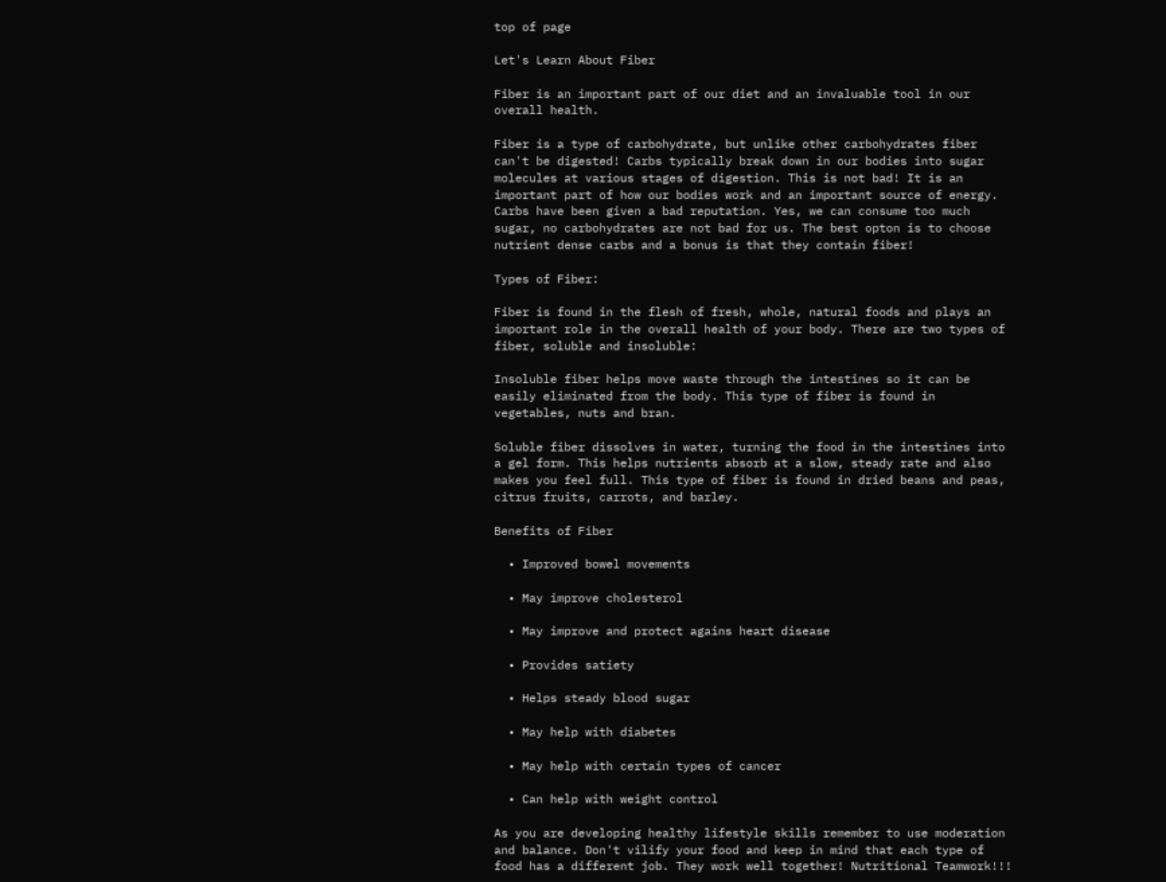top of page

Let's Learn About Fiber

Fiber is an important part of our diet and an invaluable tool in our overall health.

Fiber is a type of carbohydrate, but unlike other carbohydrates fiber can't be digested! Carbs typically break down in our bodies into sugar molecules at various stages of digestion. This is not bad! It is an important part of how our bodies work and an important source of energy. Carbs have been given a bad reputation. Yes, we can consume too much sugar, no carbohydrates are not bad for us. The best opton is to choose nutrient dense carbs and a bonus is that they contain fiber!

Types of Fiber:

Fiber is found in the flesh of fresh, whole, natural foods and plays an important role in the overall health of your body. There are two types of fiber, soluble and insoluble:

Insoluble fiber helps move waste through the intestines so it can be easily eliminated from the body. This type of fiber is found in vegetables, nuts and bran.

Soluble fiber dissolves in water, turning the food in the intestines into a gel form. This helps nutrients absorb at a slow, steady rate and also makes you feel full. This type of fiber is found in dried beans and peas, citrus fruits, carrots, and barley.

Benefits of Fiber

  • Improved bowel movements

  • May improve cholesterol

  • May improve and protect agains heart disease

  • Provides satiety

  • Helps steady blood sugar

  • May help with diabetes

  • May help with certain types of cancer

  • Can help with weight control

As you are developing healthy lifestyle skills remember to use moderation and balance. Don't vilify your food and keep in mind that each type of food has a different job. They work well together! Nutritional Teamwork!!!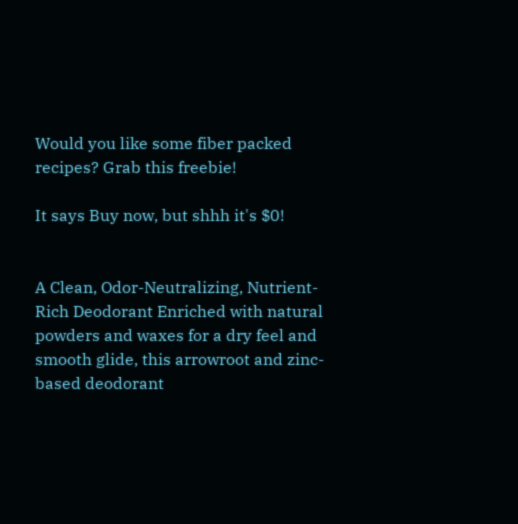Would you like some fiber packed recipes? Grab this freebie!

It says Buy now, but shhh it's $0!


A Clean, Odor-Neutralizing, Nutrient-Rich Deodorant Enriched with natural powders and waxes for a dry feel and smooth glide, this arrowroot and zinc-based deodorant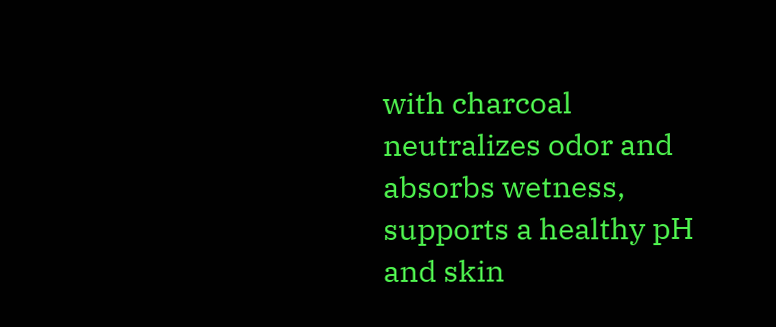with charcoal neutralizes odor and absorbs wetness, supports a healthy pH and skin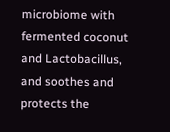microbiome with fermented coconut and Lactobacillus, and soothes and protects the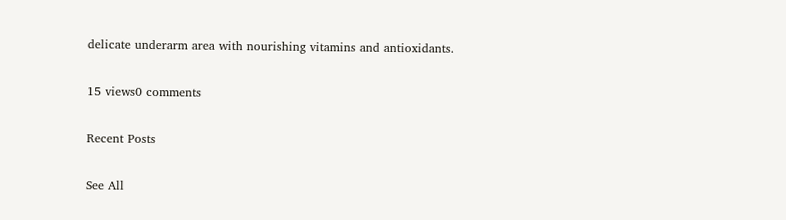delicate underarm area with nourishing vitamins and antioxidants.

15 views0 comments

Recent Posts

See All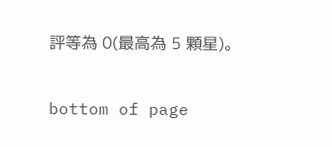評等為 0(最高為 5 顆星)。

bottom of page